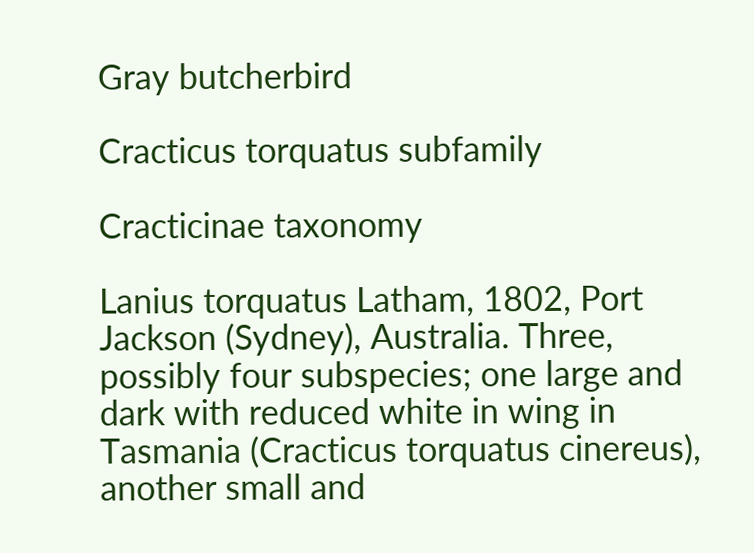Gray butcherbird

Cracticus torquatus subfamily

Cracticinae taxonomy

Lanius torquatus Latham, 1802, Port Jackson (Sydney), Australia. Three, possibly four subspecies; one large and dark with reduced white in wing in Tasmania (Cracticus torquatus cinereus), another small and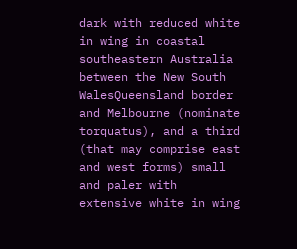dark with reduced white in wing in coastal southeastern Australia between the New South WalesQueensland border and Melbourne (nominate torquatus), and a third (that may comprise east and west forms) small and paler with extensive white in wing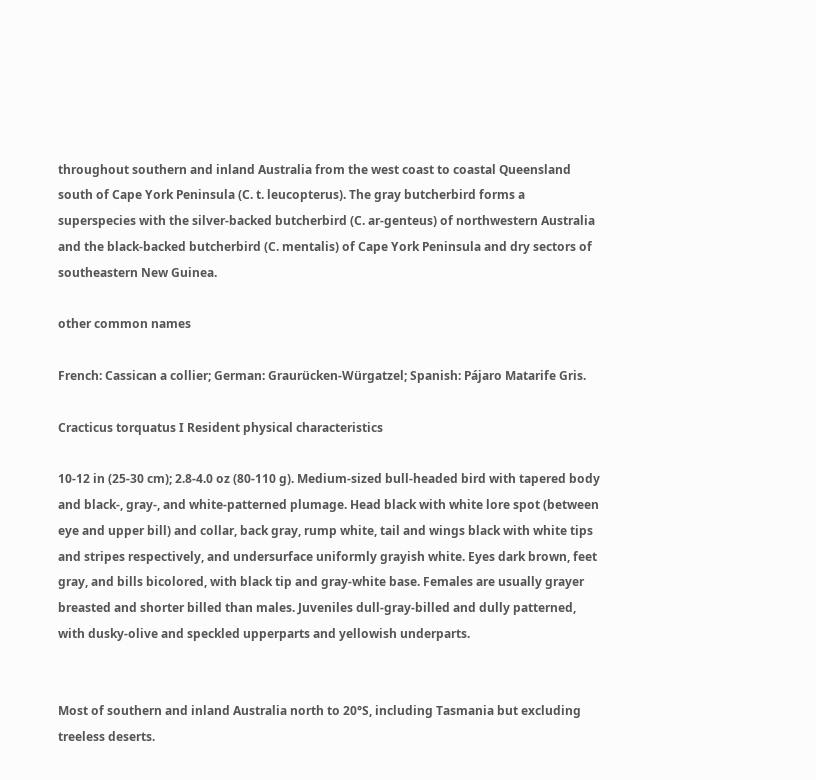throughout southern and inland Australia from the west coast to coastal Queensland south of Cape York Peninsula (C. t. leucopterus). The gray butcherbird forms a superspecies with the silver-backed butcherbird (C. ar-genteus) of northwestern Australia and the black-backed butcherbird (C. mentalis) of Cape York Peninsula and dry sectors of southeastern New Guinea.

other common names

French: Cassican a collier; German: Graurücken-Würgatzel; Spanish: Pájaro Matarife Gris.

Cracticus torquatus I Resident physical characteristics

10-12 in (25-30 cm); 2.8-4.0 oz (80-110 g). Medium-sized bull-headed bird with tapered body and black-, gray-, and white-patterned plumage. Head black with white lore spot (between eye and upper bill) and collar, back gray, rump white, tail and wings black with white tips and stripes respectively, and undersurface uniformly grayish white. Eyes dark brown, feet gray, and bills bicolored, with black tip and gray-white base. Females are usually grayer breasted and shorter billed than males. Juveniles dull-gray-billed and dully patterned, with dusky-olive and speckled upperparts and yellowish underparts.


Most of southern and inland Australia north to 20°S, including Tasmania but excluding treeless deserts.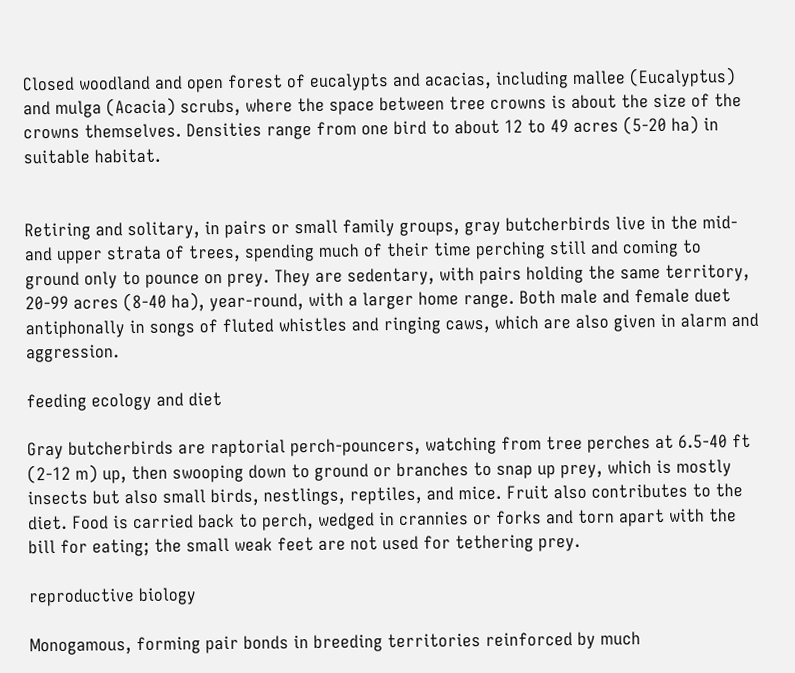Closed woodland and open forest of eucalypts and acacias, including mallee (Eucalyptus) and mulga (Acacia) scrubs, where the space between tree crowns is about the size of the crowns themselves. Densities range from one bird to about 12 to 49 acres (5-20 ha) in suitable habitat.


Retiring and solitary, in pairs or small family groups, gray butcherbirds live in the mid- and upper strata of trees, spending much of their time perching still and coming to ground only to pounce on prey. They are sedentary, with pairs holding the same territory, 20-99 acres (8-40 ha), year-round, with a larger home range. Both male and female duet antiphonally in songs of fluted whistles and ringing caws, which are also given in alarm and aggression.

feeding ecology and diet

Gray butcherbirds are raptorial perch-pouncers, watching from tree perches at 6.5-40 ft (2-12 m) up, then swooping down to ground or branches to snap up prey, which is mostly insects but also small birds, nestlings, reptiles, and mice. Fruit also contributes to the diet. Food is carried back to perch, wedged in crannies or forks and torn apart with the bill for eating; the small weak feet are not used for tethering prey.

reproductive biology

Monogamous, forming pair bonds in breeding territories reinforced by much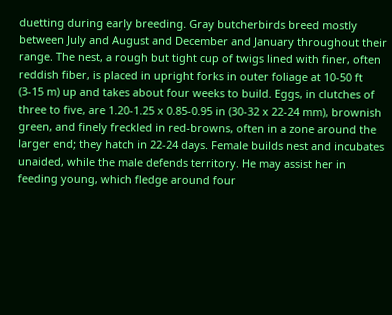duetting during early breeding. Gray butcherbirds breed mostly between July and August and December and January throughout their range. The nest, a rough but tight cup of twigs lined with finer, often reddish fiber, is placed in upright forks in outer foliage at 10-50 ft (3-15 m) up and takes about four weeks to build. Eggs, in clutches of three to five, are 1.20-1.25 x 0.85-0.95 in (30-32 x 22-24 mm), brownish green, and finely freckled in red-browns, often in a zone around the larger end; they hatch in 22-24 days. Female builds nest and incubates unaided, while the male defends territory. He may assist her in feeding young, which fledge around four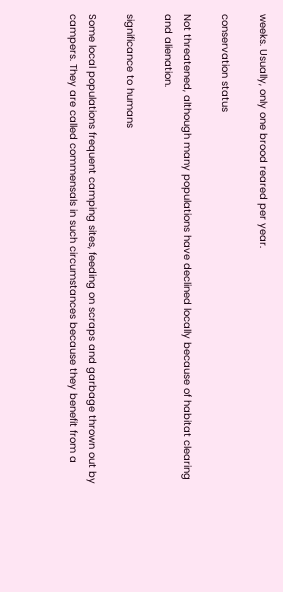weeks. Usually, only one brood reared per year.

conservation status

Not threatened, although many populations have declined locally because of habitat clearing and alienation.

significance to humans

Some local populations frequent camping sites, feeding on scraps and garbage thrown out by campers. They are called commensals in such circumstances because they benefit from a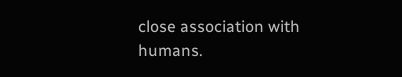close association with humans.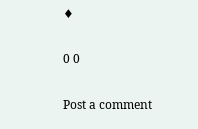♦

0 0

Post a comment